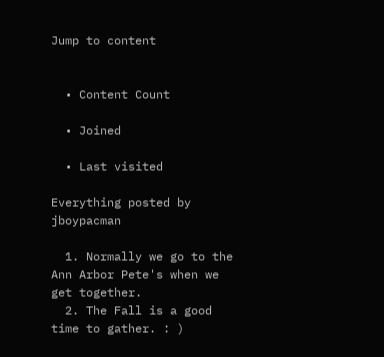Jump to content


  • Content Count

  • Joined

  • Last visited

Everything posted by jboypacman

  1. Normally we go to the Ann Arbor Pete's when we get together.
  2. The Fall is a good time to gather. : )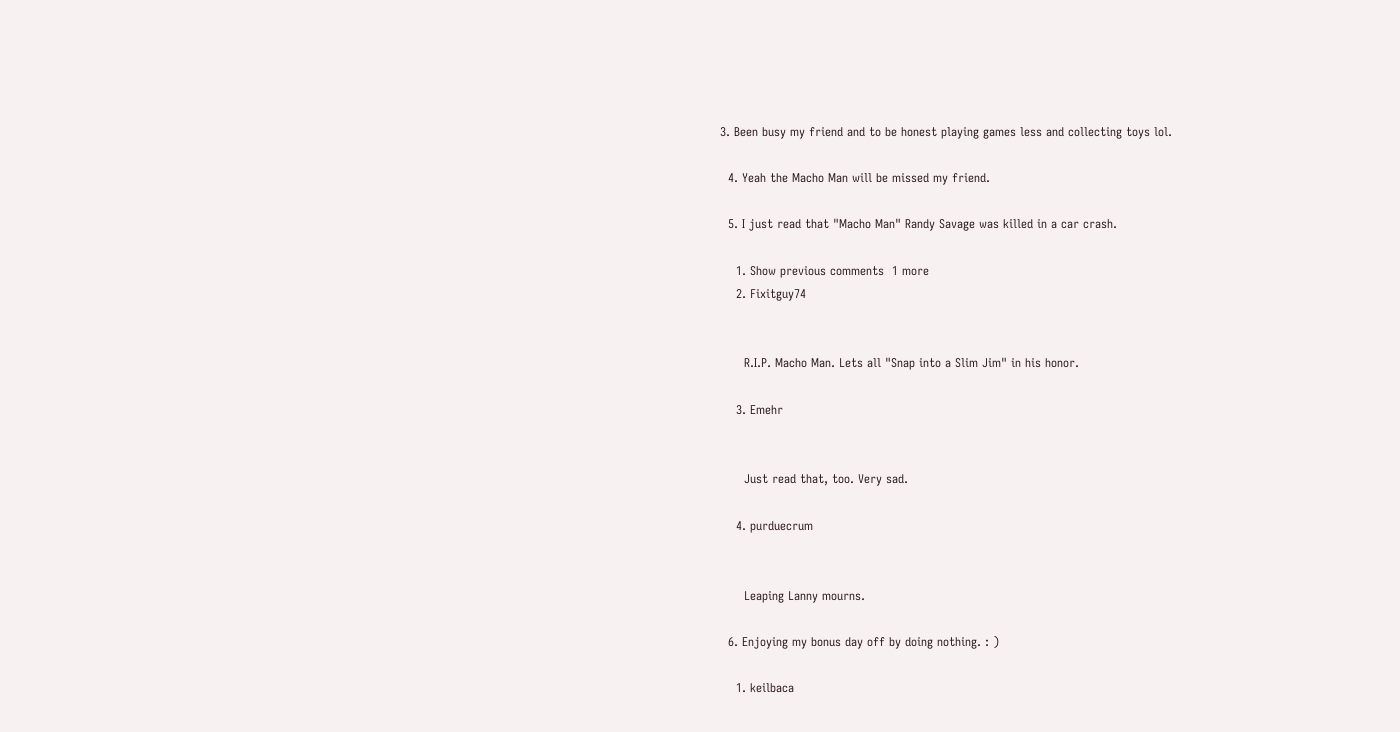3. Been busy my friend and to be honest playing games less and collecting toys lol.

  4. Yeah the Macho Man will be missed my friend.

  5. I just read that "Macho Man" Randy Savage was killed in a car crash.

    1. Show previous comments  1 more
    2. Fixitguy74


      R.I.P. Macho Man. Lets all "Snap into a Slim Jim" in his honor.

    3. Emehr


      Just read that, too. Very sad.

    4. purduecrum


      Leaping Lanny mourns.

  6. Enjoying my bonus day off by doing nothing. : )

    1. keilbaca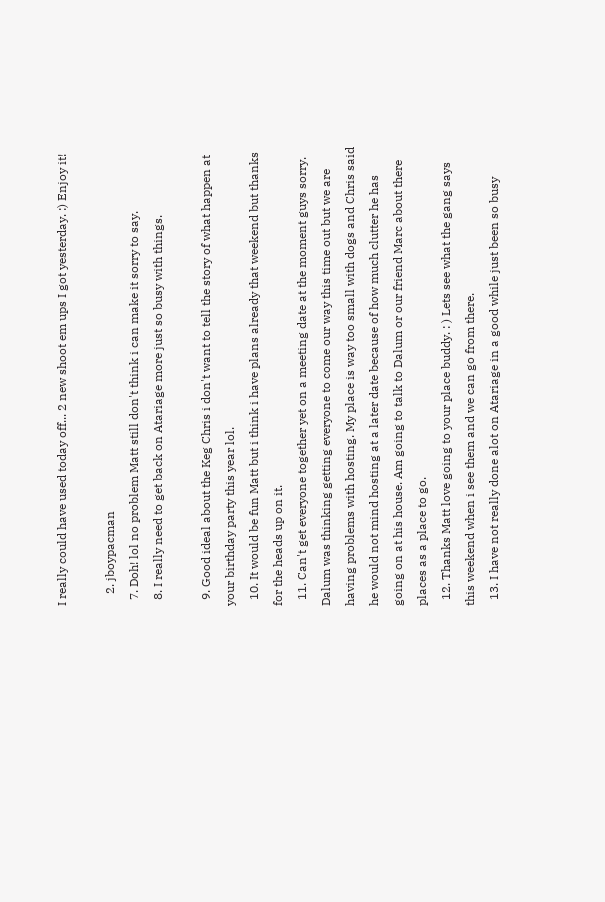I really could have used today off... 2 new shoot em ups I got yesterday. :) Enjoy it!

    2. jboypacman
  7. Doh! lol no problem Matt still don't think i can make it sorry to say.
  8. I really need to get back on Atariage more just so busy with things.

  9. Good ideal about the Keg Chris i don't want to tell the story of what happen at your birthday party this year lol.
  10. It would be fun Matt but i think i have plans already that weekend but thanks for the heads up on it.
  11. Can't get everyone together yet on a meeting date at the moment guys sorry. Dalum was thinking getting everyone to come our way this time out but we are having problems with hosting. My place is way too small with dogs and Chris said he would not mind hosting at a later date because of how much clutter he has going on at his house. Am going to talk to Dalum or our friend Marc about there places as a place to go.
  12. Thanks Matt love going to your place buddy. : ) Lets see what the gang says this weekend when i see them and we can go from there.
  13. I have not really done alot on Atariage in a good while just been so busy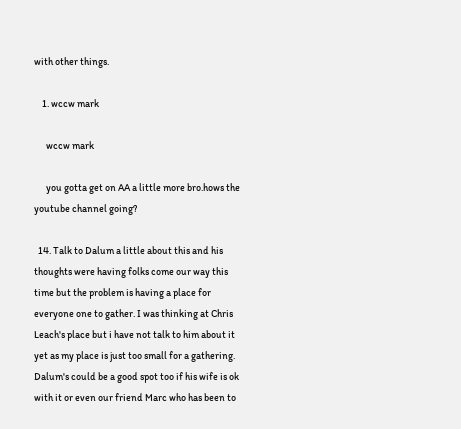with other things.

    1. wccw mark

      wccw mark

      you gotta get on AA a little more bro.hows the youtube channel going?

  14. Talk to Dalum a little about this and his thoughts were having folks come our way this time but the problem is having a place for everyone one to gather. I was thinking at Chris Leach's place but i have not talk to him about it yet as my place is just too small for a gathering. Dalum's could be a good spot too if his wife is ok with it or even our friend Marc who has been to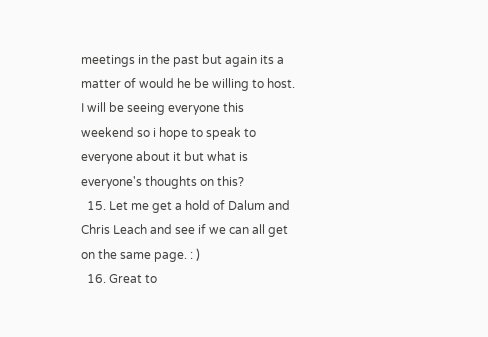meetings in the past but again its a matter of would he be willing to host. I will be seeing everyone this weekend so i hope to speak to everyone about it but what is everyone's thoughts on this?
  15. Let me get a hold of Dalum and Chris Leach and see if we can all get on the same page. : )
  16. Great to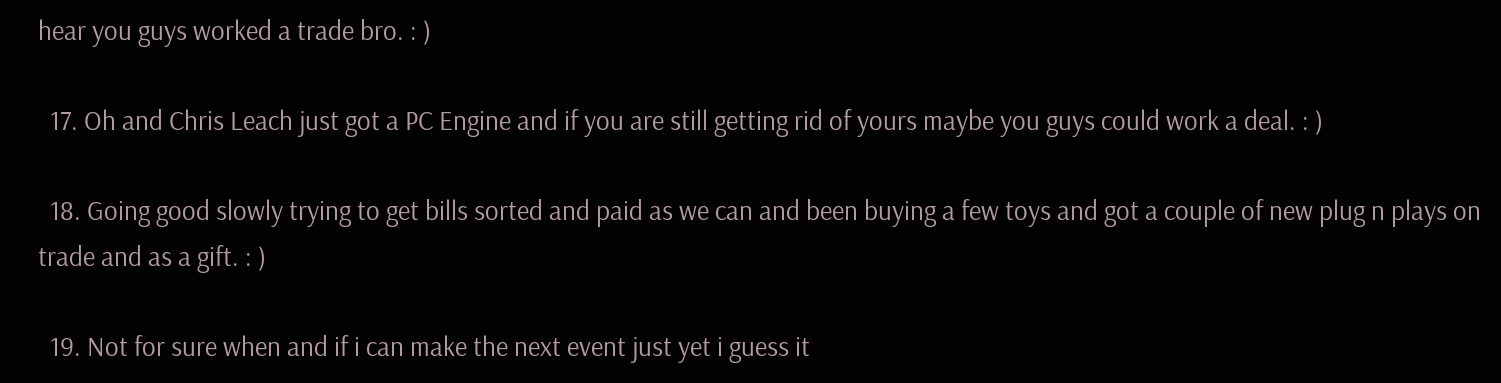hear you guys worked a trade bro. : )

  17. Oh and Chris Leach just got a PC Engine and if you are still getting rid of yours maybe you guys could work a deal. : )

  18. Going good slowly trying to get bills sorted and paid as we can and been buying a few toys and got a couple of new plug n plays on trade and as a gift. : )

  19. Not for sure when and if i can make the next event just yet i guess it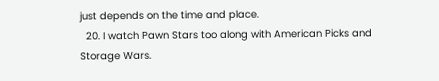just depends on the time and place.
  20. I watch Pawn Stars too along with American Picks and Storage Wars.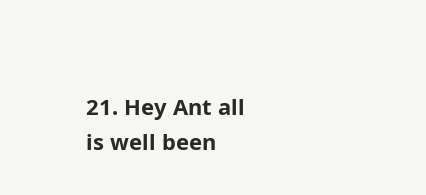21. Hey Ant all is well been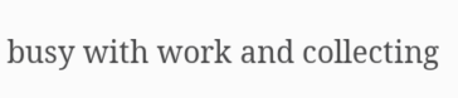busy with work and collecting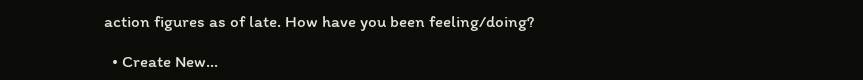action figures as of late. How have you been feeling/doing?

  • Create New...